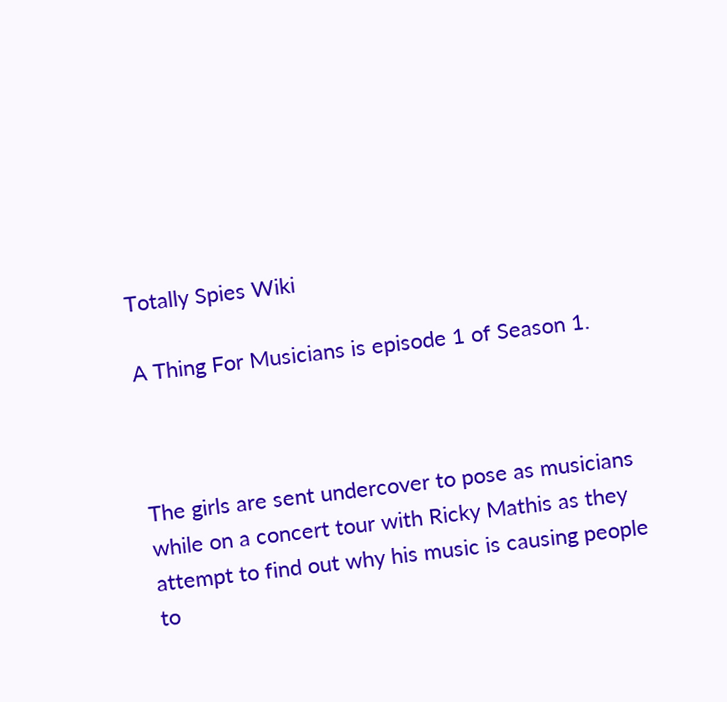Totally Spies Wiki

A Thing For Musicians is episode 1 of Season 1.



The girls are sent undercover to pose as musicians while on a concert tour with Ricky Mathis as they attempt to find out why his music is causing people to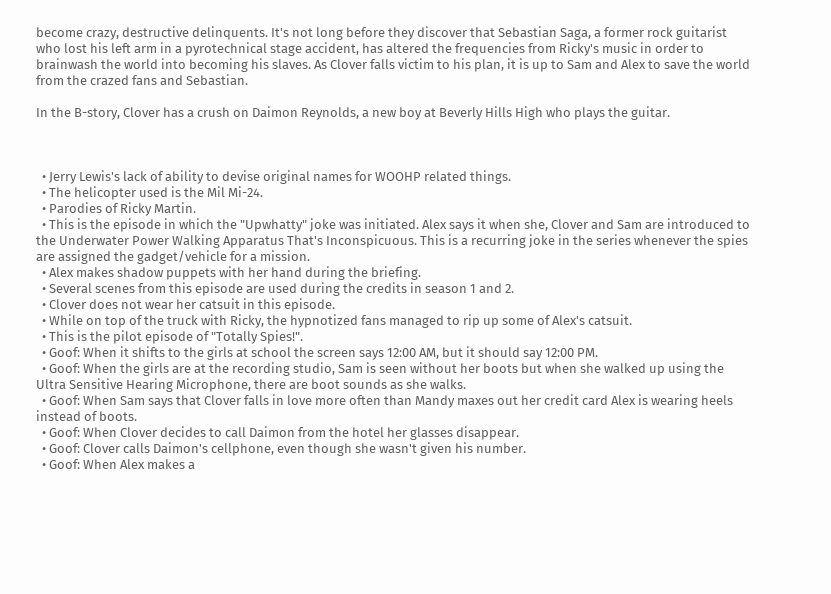become crazy, destructive delinquents. It's not long before they discover that Sebastian Saga, a former rock guitarist who lost his left arm in a pyrotechnical stage accident, has altered the frequencies from Ricky's music in order to brainwash the world into becoming his slaves. As Clover falls victim to his plan, it is up to Sam and Alex to save the world from the crazed fans and Sebastian.

In the B-story, Clover has a crush on Daimon Reynolds, a new boy at Beverly Hills High who plays the guitar.



  • Jerry Lewis's lack of ability to devise original names for WOOHP related things.
  • The helicopter used is the Mil Mi-24.
  • Parodies of Ricky Martin.
  • This is the episode in which the "Upwhatty" joke was initiated. Alex says it when she, Clover and Sam are introduced to the Underwater Power Walking Apparatus That's Inconspicuous. This is a recurring joke in the series whenever the spies are assigned the gadget/vehicle for a mission.
  • Alex makes shadow puppets with her hand during the briefing.
  • Several scenes from this episode are used during the credits in season 1 and 2.
  • Clover does not wear her catsuit in this episode.
  • While on top of the truck with Ricky, the hypnotized fans managed to rip up some of Alex's catsuit.
  • This is the pilot episode of "Totally Spies!".
  • Goof: When it shifts to the girls at school the screen says 12:00 AM, but it should say 12:00 PM.
  • Goof: When the girls are at the recording studio, Sam is seen without her boots but when she walked up using the Ultra Sensitive Hearing Microphone, there are boot sounds as she walks.
  • Goof: When Sam says that Clover falls in love more often than Mandy maxes out her credit card Alex is wearing heels instead of boots.
  • Goof: When Clover decides to call Daimon from the hotel her glasses disappear.
  • Goof: Clover calls Daimon's cellphone, even though she wasn't given his number.
  • Goof: When Alex makes a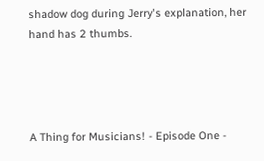shadow dog during Jerry's explanation, her hand has 2 thumbs.




A Thing for Musicians! - Episode One -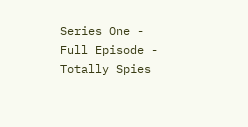Series One - Full Episode - Totally Spies